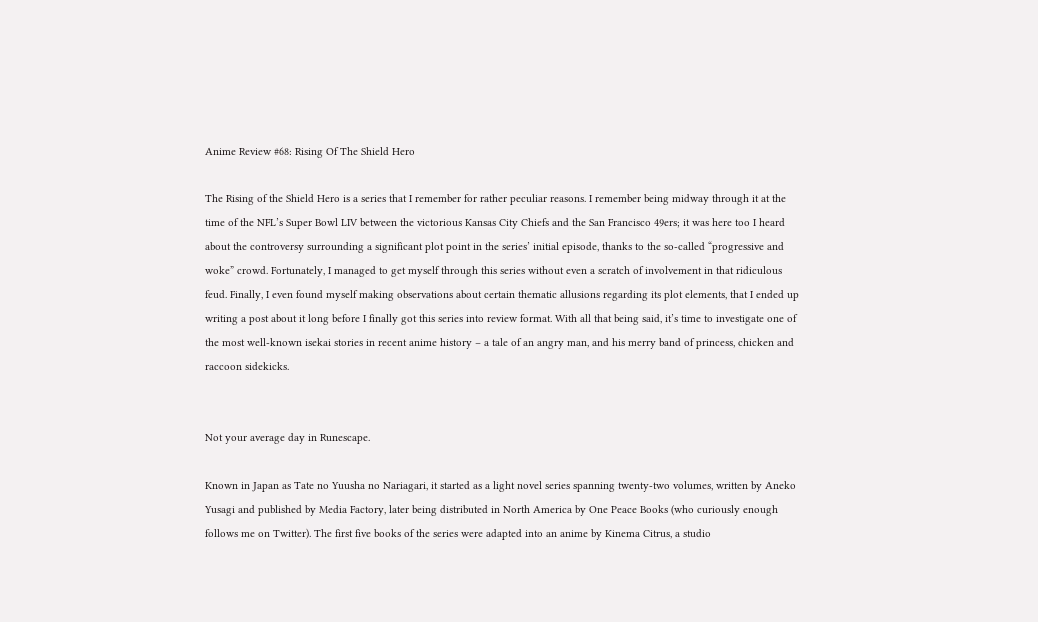Anime Review #68: Rising Of The Shield Hero

The Rising of the Shield Hero is a series that I remember for rather peculiar reasons. I remember being midway through it at the time of the NFL’s Super Bowl LIV between the victorious Kansas City Chiefs and the San Francisco 49ers; it was here too I heard about the controversy surrounding a significant plot point in the series’ initial episode, thanks to the so-called “progressive and woke” crowd. Fortunately, I managed to get myself through this series without even a scratch of involvement in that ridiculous feud. Finally, I even found myself making observations about certain thematic allusions regarding its plot elements, that I ended up writing a post about it long before I finally got this series into review format. With all that being said, it’s time to investigate one of the most well-known isekai stories in recent anime history – a tale of an angry man, and his merry band of princess, chicken and raccoon sidekicks.


Not your average day in Runescape.

Known in Japan as Tate no Yuusha no Nariagari, it started as a light novel series spanning twenty-two volumes, written by Aneko Yusagi and published by Media Factory, later being distributed in North America by One Peace Books (who curiously enough follows me on Twitter). The first five books of the series were adapted into an anime by Kinema Citrus, a studio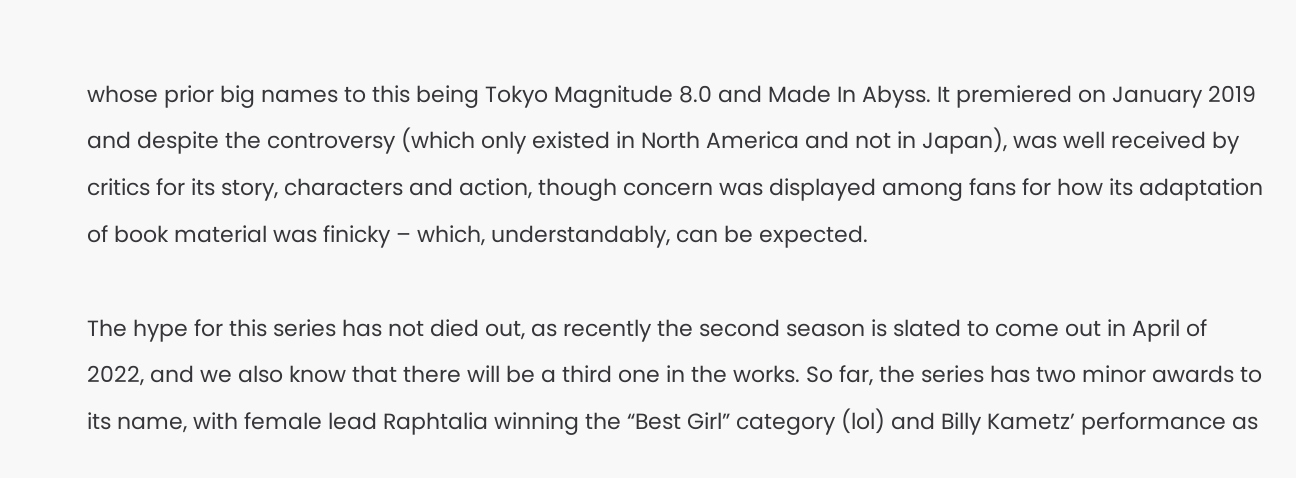whose prior big names to this being Tokyo Magnitude 8.0 and Made In Abyss. It premiered on January 2019 and despite the controversy (which only existed in North America and not in Japan), was well received by critics for its story, characters and action, though concern was displayed among fans for how its adaptation of book material was finicky – which, understandably, can be expected.

The hype for this series has not died out, as recently the second season is slated to come out in April of 2022, and we also know that there will be a third one in the works. So far, the series has two minor awards to its name, with female lead Raphtalia winning the “Best Girl” category (lol) and Billy Kametz’ performance as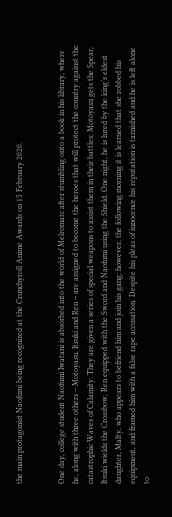the main protagonist Naofumi being recognized at the Crunchyroll Anime Awards on 15 February 2020.


One day, college student Naofumi Iwatani is absorbed into the world of Melromarc after stumbling onto a book in his library, where he, along with three others – Motoyasu, Itsuki and Ren – are assigned to become the heroes that will protect the country against the catastrophic Waves of Calamity. They are given a series of special weapons to assist them in their battles: Motoyasu gets the Spear, Itsuki wields the Crossbow, Ren equipped with the Sword and Naofumi using the Shield. One night, he is lured by the king’s eldest daughter, Malty, who appears to befriend him and join his gang; however, the following morning it is learned that she robbed his equipment, and framed him with a false rape accusation. Despite his pleas of innocence his reputation is tarnished and he is left alone to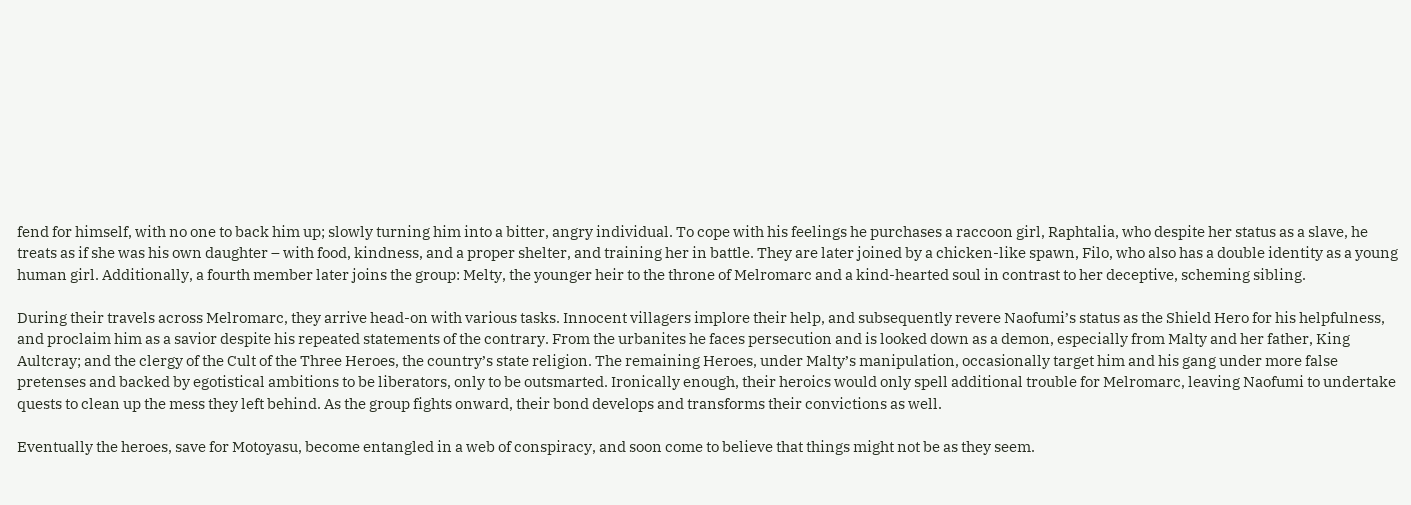fend for himself, with no one to back him up; slowly turning him into a bitter, angry individual. To cope with his feelings he purchases a raccoon girl, Raphtalia, who despite her status as a slave, he treats as if she was his own daughter – with food, kindness, and a proper shelter, and training her in battle. They are later joined by a chicken-like spawn, Filo, who also has a double identity as a young human girl. Additionally, a fourth member later joins the group: Melty, the younger heir to the throne of Melromarc and a kind-hearted soul in contrast to her deceptive, scheming sibling.

During their travels across Melromarc, they arrive head-on with various tasks. Innocent villagers implore their help, and subsequently revere Naofumi’s status as the Shield Hero for his helpfulness, and proclaim him as a savior despite his repeated statements of the contrary. From the urbanites he faces persecution and is looked down as a demon, especially from Malty and her father, King Aultcray; and the clergy of the Cult of the Three Heroes, the country’s state religion. The remaining Heroes, under Malty’s manipulation, occasionally target him and his gang under more false pretenses and backed by egotistical ambitions to be liberators, only to be outsmarted. Ironically enough, their heroics would only spell additional trouble for Melromarc, leaving Naofumi to undertake quests to clean up the mess they left behind. As the group fights onward, their bond develops and transforms their convictions as well.

Eventually the heroes, save for Motoyasu, become entangled in a web of conspiracy, and soon come to believe that things might not be as they seem.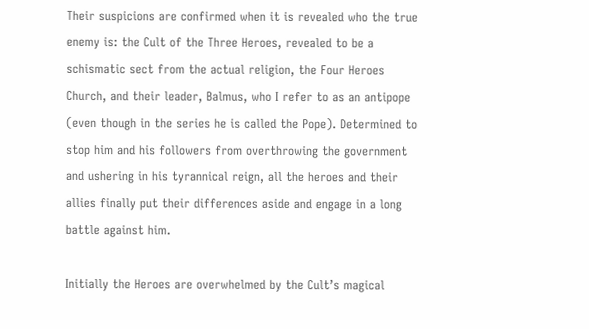Their suspicions are confirmed when it is revealed who the true enemy is: the Cult of the Three Heroes, revealed to be a schismatic sect from the actual religion, the Four Heroes Church, and their leader, Balmus, who I refer to as an antipope (even though in the series he is called the Pope). Determined to stop him and his followers from overthrowing the government and ushering in his tyrannical reign, all the heroes and their allies finally put their differences aside and engage in a long battle against him.

Initially the Heroes are overwhelmed by the Cult’s magical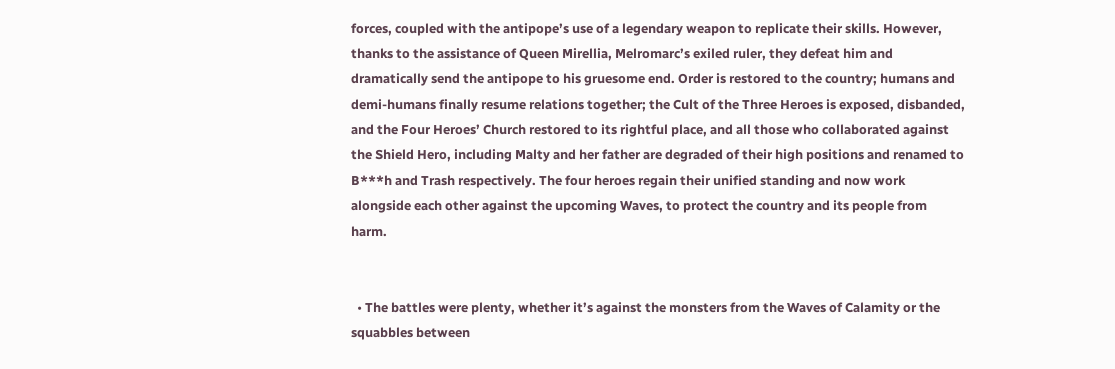forces, coupled with the antipope’s use of a legendary weapon to replicate their skills. However, thanks to the assistance of Queen Mirellia, Melromarc’s exiled ruler, they defeat him and dramatically send the antipope to his gruesome end. Order is restored to the country; humans and demi-humans finally resume relations together; the Cult of the Three Heroes is exposed, disbanded, and the Four Heroes’ Church restored to its rightful place, and all those who collaborated against the Shield Hero, including Malty and her father are degraded of their high positions and renamed to B***h and Trash respectively. The four heroes regain their unified standing and now work alongside each other against the upcoming Waves, to protect the country and its people from harm.


  • The battles were plenty, whether it’s against the monsters from the Waves of Calamity or the squabbles between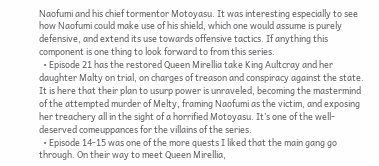Naofumi and his chief tormentor Motoyasu. It was interesting especially to see how Naofumi could make use of his shield, which one would assume is purely defensive, and extend its use towards offensive tactics. If anything this component is one thing to look forward to from this series.
  • Episode 21 has the restored Queen Mirellia take King Aultcray and her daughter Malty on trial, on charges of treason and conspiracy against the state. It is here that their plan to usurp power is unraveled, becoming the mastermind of the attempted murder of Melty, framing Naofumi as the victim, and exposing her treachery all in the sight of a horrified Motoyasu. It’s one of the well-deserved comeuppances for the villains of the series.
  • Episode 14-15 was one of the more quests I liked that the main gang go through. On their way to meet Queen Mirellia,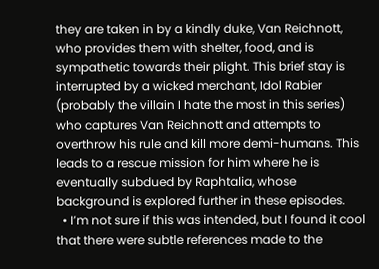they are taken in by a kindly duke, Van Reichnott, who provides them with shelter, food, and is sympathetic towards their plight. This brief stay is interrupted by a wicked merchant, Idol Rabier (probably the villain I hate the most in this series) who captures Van Reichnott and attempts to overthrow his rule and kill more demi-humans. This leads to a rescue mission for him where he is eventually subdued by Raphtalia, whose background is explored further in these episodes.
  • I’m not sure if this was intended, but I found it cool that there were subtle references made to the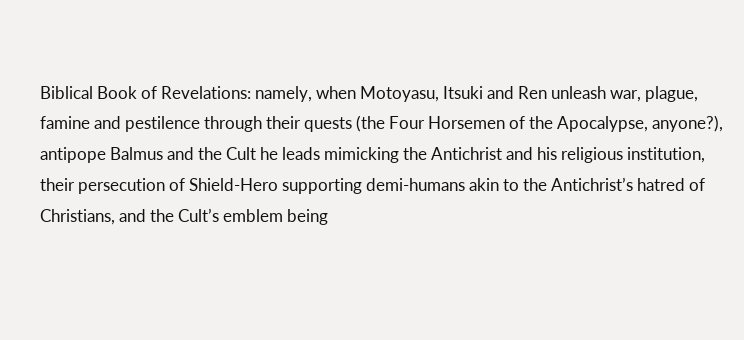Biblical Book of Revelations: namely, when Motoyasu, Itsuki and Ren unleash war, plague, famine and pestilence through their quests (the Four Horsemen of the Apocalypse, anyone?), antipope Balmus and the Cult he leads mimicking the Antichrist and his religious institution, their persecution of Shield-Hero supporting demi-humans akin to the Antichrist’s hatred of Christians, and the Cult’s emblem being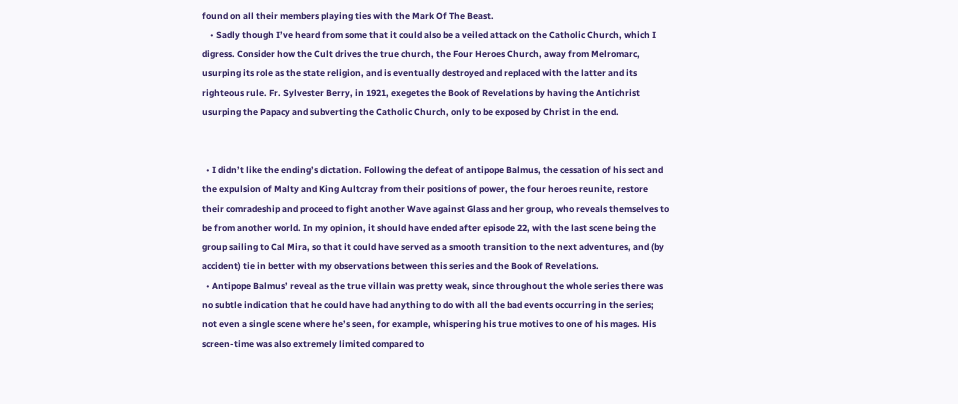found on all their members playing ties with the Mark Of The Beast.
    • Sadly though I’ve heard from some that it could also be a veiled attack on the Catholic Church, which I digress. Consider how the Cult drives the true church, the Four Heroes Church, away from Melromarc, usurping its role as the state religion, and is eventually destroyed and replaced with the latter and its righteous rule. Fr. Sylvester Berry, in 1921, exegetes the Book of Revelations by having the Antichrist usurping the Papacy and subverting the Catholic Church, only to be exposed by Christ in the end.


  • I didn’t like the ending’s dictation. Following the defeat of antipope Balmus, the cessation of his sect and the expulsion of Malty and King Aultcray from their positions of power, the four heroes reunite, restore their comradeship and proceed to fight another Wave against Glass and her group, who reveals themselves to be from another world. In my opinion, it should have ended after episode 22, with the last scene being the group sailing to Cal Mira, so that it could have served as a smooth transition to the next adventures, and (by accident) tie in better with my observations between this series and the Book of Revelations.
  • Antipope Balmus’ reveal as the true villain was pretty weak, since throughout the whole series there was no subtle indication that he could have had anything to do with all the bad events occurring in the series; not even a single scene where he’s seen, for example, whispering his true motives to one of his mages. His screen-time was also extremely limited compared to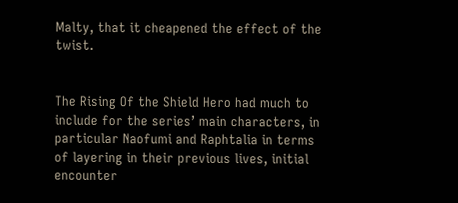Malty, that it cheapened the effect of the twist.


The Rising Of the Shield Hero had much to include for the series’ main characters, in particular Naofumi and Raphtalia in terms of layering in their previous lives, initial encounter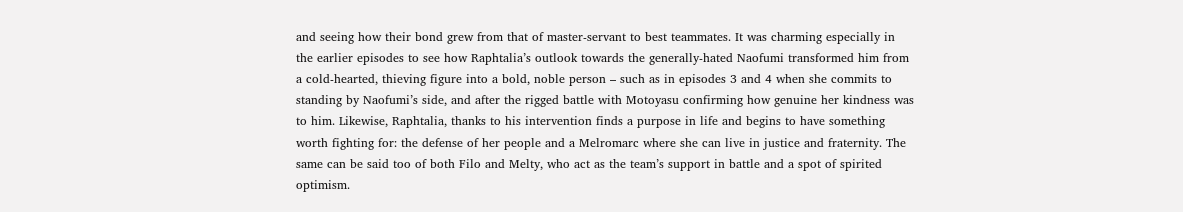and seeing how their bond grew from that of master-servant to best teammates. It was charming especially in the earlier episodes to see how Raphtalia’s outlook towards the generally-hated Naofumi transformed him from a cold-hearted, thieving figure into a bold, noble person – such as in episodes 3 and 4 when she commits to standing by Naofumi’s side, and after the rigged battle with Motoyasu confirming how genuine her kindness was to him. Likewise, Raphtalia, thanks to his intervention finds a purpose in life and begins to have something worth fighting for: the defense of her people and a Melromarc where she can live in justice and fraternity. The same can be said too of both Filo and Melty, who act as the team’s support in battle and a spot of spirited optimism.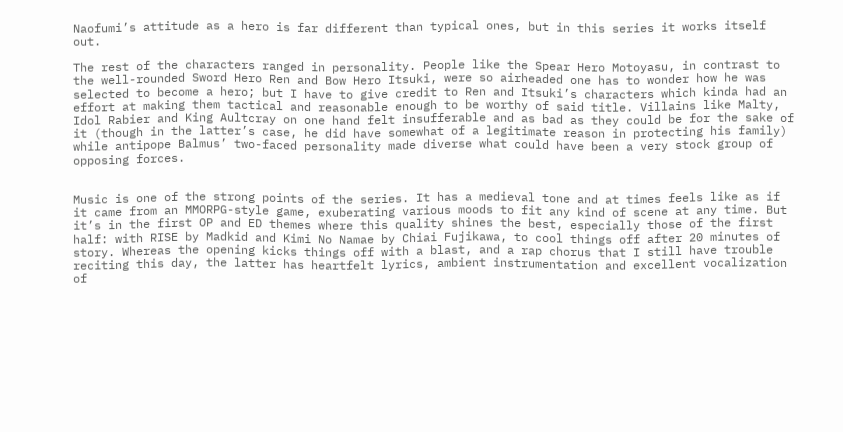Naofumi’s attitude as a hero is far different than typical ones, but in this series it works itself out.

The rest of the characters ranged in personality. People like the Spear Hero Motoyasu, in contrast to the well-rounded Sword Hero Ren and Bow Hero Itsuki, were so airheaded one has to wonder how he was selected to become a hero; but I have to give credit to Ren and Itsuki’s characters which kinda had an effort at making them tactical and reasonable enough to be worthy of said title. Villains like Malty, Idol Rabier and King Aultcray on one hand felt insufferable and as bad as they could be for the sake of it (though in the latter’s case, he did have somewhat of a legitimate reason in protecting his family) while antipope Balmus’ two-faced personality made diverse what could have been a very stock group of opposing forces.


Music is one of the strong points of the series. It has a medieval tone and at times feels like as if it came from an MMORPG-style game, exuberating various moods to fit any kind of scene at any time. But it’s in the first OP and ED themes where this quality shines the best, especially those of the first half: with RISE by Madkid and Kimi No Namae by Chiai Fujikawa, to cool things off after 20 minutes of story. Whereas the opening kicks things off with a blast, and a rap chorus that I still have trouble reciting this day, the latter has heartfelt lyrics, ambient instrumentation and excellent vocalization of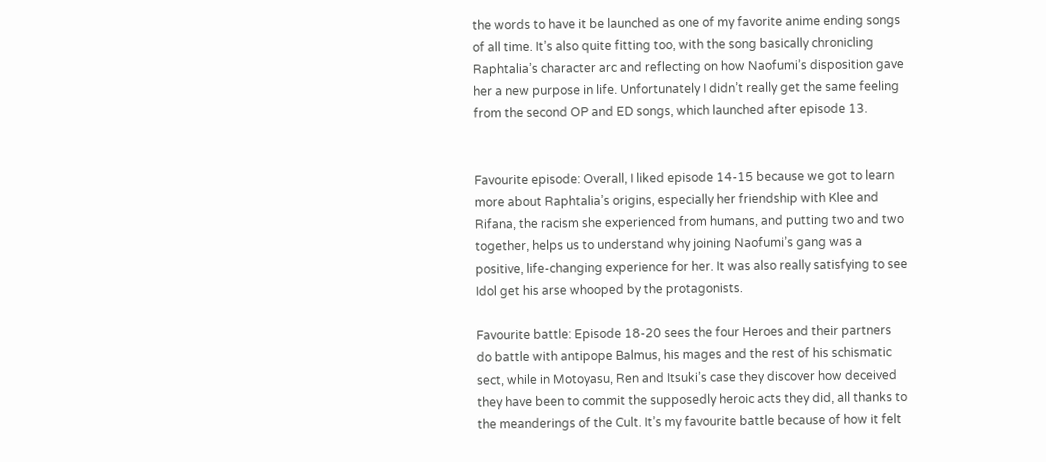the words to have it be launched as one of my favorite anime ending songs of all time. It’s also quite fitting too, with the song basically chronicling Raphtalia’s character arc and reflecting on how Naofumi’s disposition gave her a new purpose in life. Unfortunately I didn’t really get the same feeling from the second OP and ED songs, which launched after episode 13.


Favourite episode: Overall, I liked episode 14-15 because we got to learn more about Raphtalia’s origins, especially her friendship with Klee and Rifana, the racism she experienced from humans, and putting two and two together, helps us to understand why joining Naofumi’s gang was a positive, life-changing experience for her. It was also really satisfying to see Idol get his arse whooped by the protagonists.

Favourite battle: Episode 18-20 sees the four Heroes and their partners do battle with antipope Balmus, his mages and the rest of his schismatic sect, while in Motoyasu, Ren and Itsuki’s case they discover how deceived they have been to commit the supposedly heroic acts they did, all thanks to the meanderings of the Cult. It’s my favourite battle because of how it felt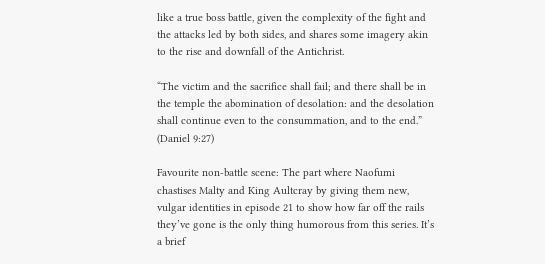like a true boss battle, given the complexity of the fight and the attacks led by both sides, and shares some imagery akin to the rise and downfall of the Antichrist.

“The victim and the sacrifice shall fail; and there shall be in the temple the abomination of desolation: and the desolation shall continue even to the consummation, and to the end.” (Daniel 9:27)

Favourite non-battle scene: The part where Naofumi chastises Malty and King Aultcray by giving them new, vulgar identities in episode 21 to show how far off the rails they’ve gone is the only thing humorous from this series. It’s a brief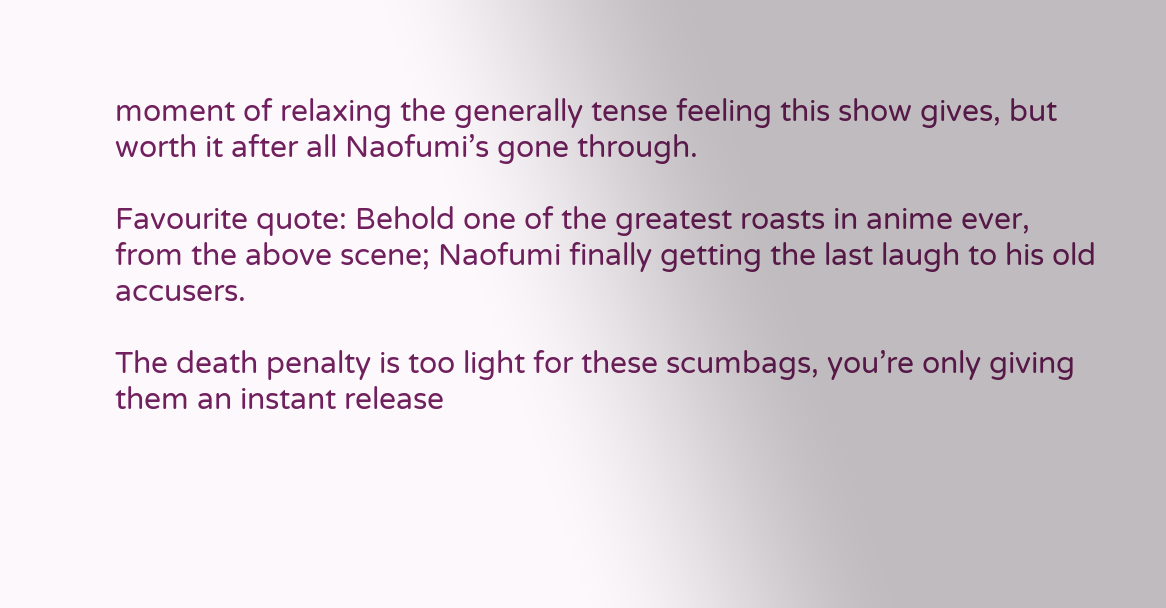moment of relaxing the generally tense feeling this show gives, but worth it after all Naofumi’s gone through.

Favourite quote: Behold one of the greatest roasts in anime ever, from the above scene; Naofumi finally getting the last laugh to his old accusers.

The death penalty is too light for these scumbags, you’re only giving them an instant release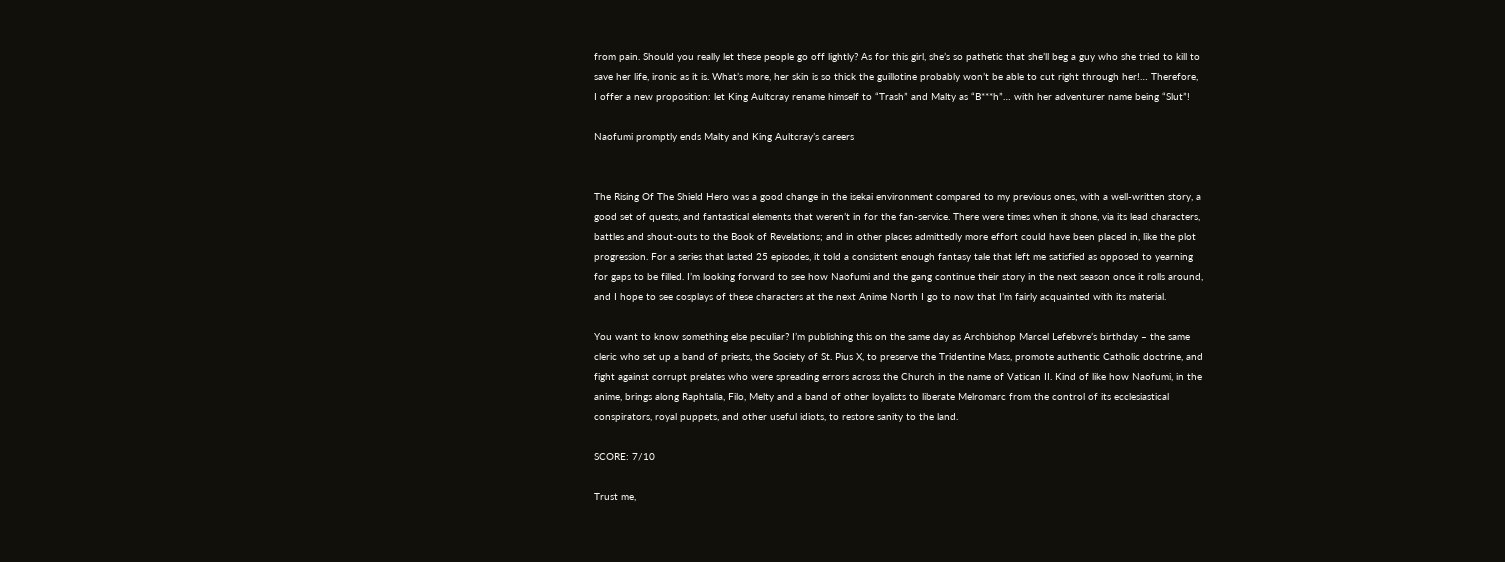from pain. Should you really let these people go off lightly? As for this girl, she’s so pathetic that she’ll beg a guy who she tried to kill to save her life, ironic as it is. What’s more, her skin is so thick the guillotine probably won’t be able to cut right through her!… Therefore, I offer a new proposition: let King Aultcray rename himself to “Trash” and Malty as “B***h”… with her adventurer name being “Slut”!

Naofumi promptly ends Malty and King Aultcray’s careers


The Rising Of The Shield Hero was a good change in the isekai environment compared to my previous ones, with a well-written story, a good set of quests, and fantastical elements that weren’t in for the fan-service. There were times when it shone, via its lead characters, battles and shout-outs to the Book of Revelations; and in other places admittedly more effort could have been placed in, like the plot progression. For a series that lasted 25 episodes, it told a consistent enough fantasy tale that left me satisfied as opposed to yearning for gaps to be filled. I’m looking forward to see how Naofumi and the gang continue their story in the next season once it rolls around, and I hope to see cosplays of these characters at the next Anime North I go to now that I’m fairly acquainted with its material.

You want to know something else peculiar? I’m publishing this on the same day as Archbishop Marcel Lefebvre’s birthday – the same cleric who set up a band of priests, the Society of St. Pius X, to preserve the Tridentine Mass, promote authentic Catholic doctrine, and fight against corrupt prelates who were spreading errors across the Church in the name of Vatican II. Kind of like how Naofumi, in the anime, brings along Raphtalia, Filo, Melty and a band of other loyalists to liberate Melromarc from the control of its ecclesiastical conspirators, royal puppets, and other useful idiots, to restore sanity to the land.

SCORE: 7/10

Trust me,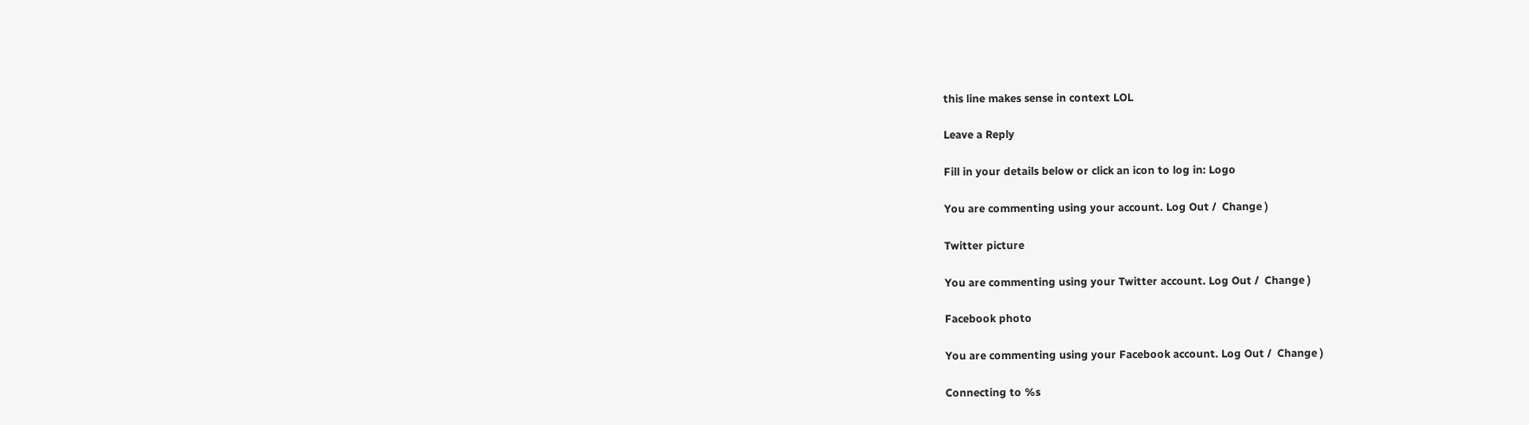this line makes sense in context LOL

Leave a Reply

Fill in your details below or click an icon to log in: Logo

You are commenting using your account. Log Out /  Change )

Twitter picture

You are commenting using your Twitter account. Log Out /  Change )

Facebook photo

You are commenting using your Facebook account. Log Out /  Change )

Connecting to %s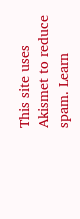This site uses Akismet to reduce spam. Learn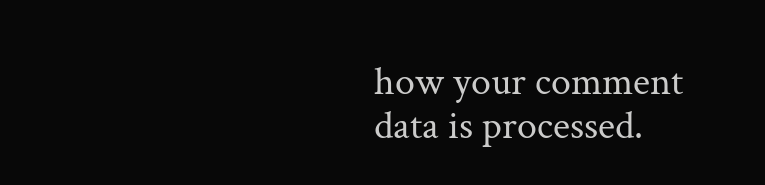how your comment data is processed.